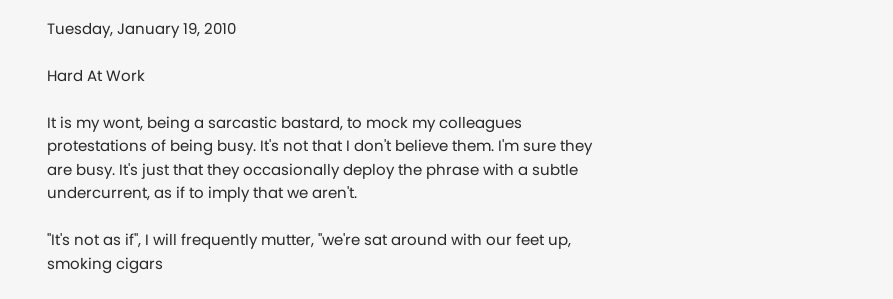Tuesday, January 19, 2010

Hard At Work

It is my wont, being a sarcastic bastard, to mock my colleagues protestations of being busy. It's not that I don't believe them. I'm sure they are busy. It's just that they occasionally deploy the phrase with a subtle undercurrent, as if to imply that we aren't.

"It's not as if", I will frequently mutter, "we're sat around with our feet up, smoking cigars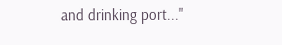and drinking port..."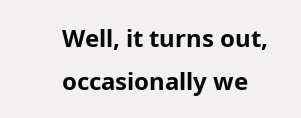Well, it turns out, occasionally we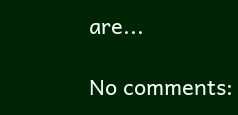are...

No comments: